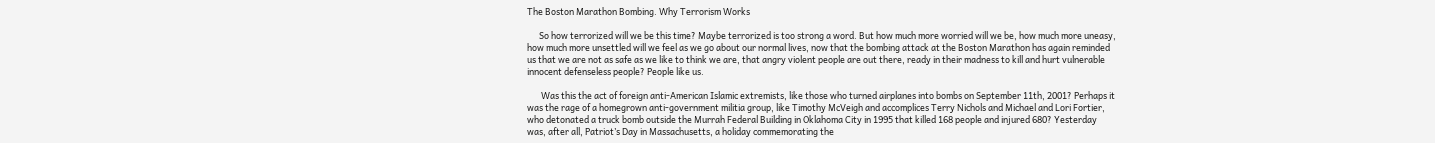The Boston Marathon Bombing. Why Terrorism Works

      So how terrorized will we be this time? Maybe terrorized is too strong a word. But how much more worried will we be, how much more uneasy, how much more unsettled will we feel as we go about our normal lives, now that the bombing attack at the Boston Marathon has again reminded us that we are not as safe as we like to think we are, that angry violent people are out there, ready in their madness to kill and hurt vulnerable innocent defenseless people? People like us.

       Was this the act of foreign anti-American Islamic extremists, like those who turned airplanes into bombs on September 11th, 2001? Perhaps it was the rage of a homegrown anti-government militia group, like Timothy McVeigh and accomplices Terry Nichols and Michael and Lori Fortier, who detonated a truck bomb outside the Murrah Federal Building in Oklahoma City in 1995 that killed 168 people and injured 680? Yesterday was, after all, Patriot’s Day in Massachusetts, a holiday commemorating the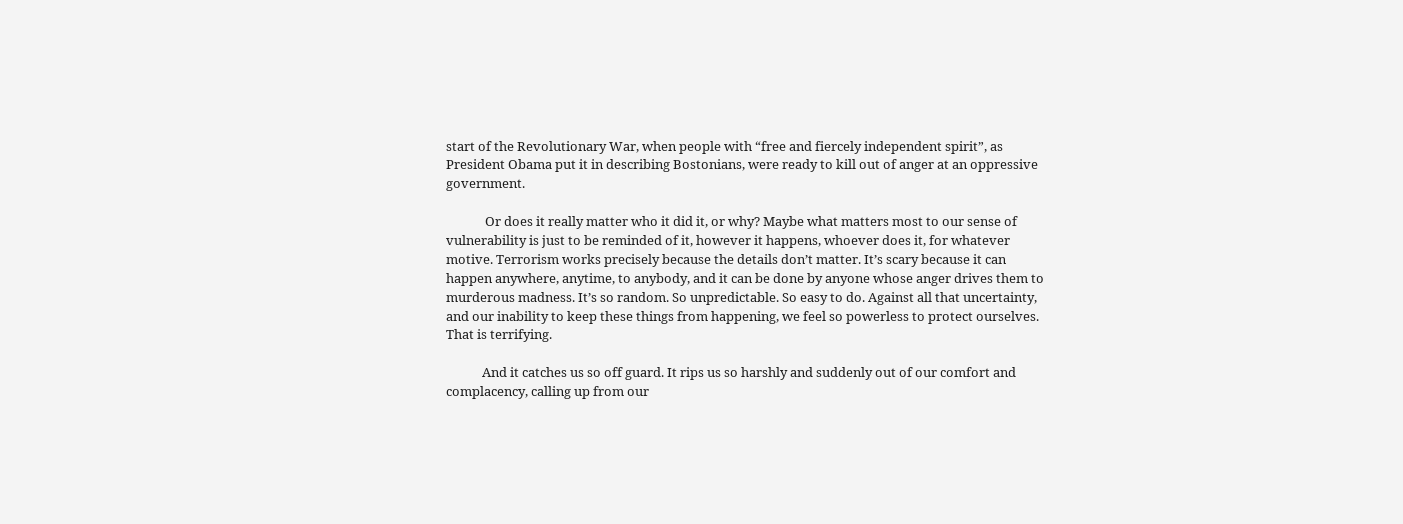start of the Revolutionary War, when people with “free and fiercely independent spirit”, as President Obama put it in describing Bostonians, were ready to kill out of anger at an oppressive government.

             Or does it really matter who it did it, or why? Maybe what matters most to our sense of vulnerability is just to be reminded of it, however it happens, whoever does it, for whatever motive. Terrorism works precisely because the details don’t matter. It’s scary because it can happen anywhere, anytime, to anybody, and it can be done by anyone whose anger drives them to murderous madness. It’s so random. So unpredictable. So easy to do. Against all that uncertainty, and our inability to keep these things from happening, we feel so powerless to protect ourselves. That is terrifying.

            And it catches us so off guard. It rips us so harshly and suddenly out of our comfort and complacency, calling up from our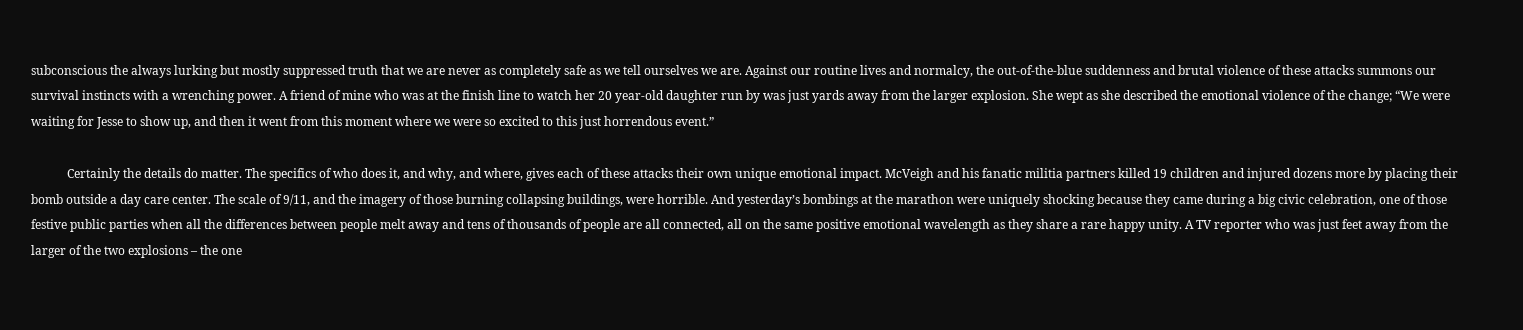subconscious the always lurking but mostly suppressed truth that we are never as completely safe as we tell ourselves we are. Against our routine lives and normalcy, the out-of-the-blue suddenness and brutal violence of these attacks summons our survival instincts with a wrenching power. A friend of mine who was at the finish line to watch her 20 year-old daughter run by was just yards away from the larger explosion. She wept as she described the emotional violence of the change; “We were waiting for Jesse to show up, and then it went from this moment where we were so excited to this just horrendous event.”

            Certainly the details do matter. The specifics of who does it, and why, and where, gives each of these attacks their own unique emotional impact. McVeigh and his fanatic militia partners killed 19 children and injured dozens more by placing their bomb outside a day care center. The scale of 9/11, and the imagery of those burning collapsing buildings, were horrible. And yesterday’s bombings at the marathon were uniquely shocking because they came during a big civic celebration, one of those festive public parties when all the differences between people melt away and tens of thousands of people are all connected, all on the same positive emotional wavelength as they share a rare happy unity. A TV reporter who was just feet away from the larger of the two explosions – the one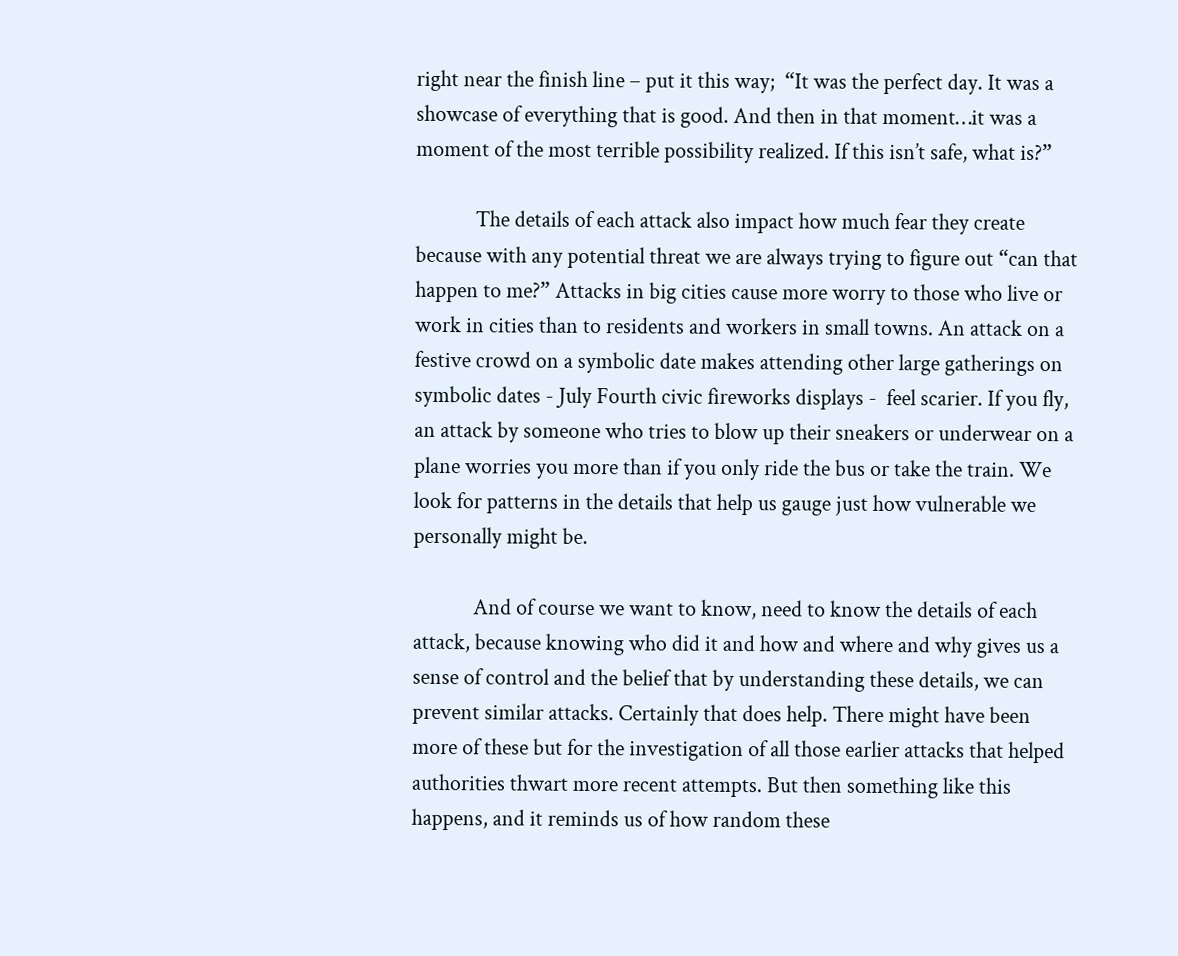right near the finish line – put it this way;  “It was the perfect day. It was a showcase of everything that is good. And then in that moment…it was a moment of the most terrible possibility realized. If this isn’t safe, what is?”

            The details of each attack also impact how much fear they create because with any potential threat we are always trying to figure out “can that happen to me?” Attacks in big cities cause more worry to those who live or work in cities than to residents and workers in small towns. An attack on a festive crowd on a symbolic date makes attending other large gatherings on symbolic dates - July Fourth civic fireworks displays -  feel scarier. If you fly, an attack by someone who tries to blow up their sneakers or underwear on a plane worries you more than if you only ride the bus or take the train. We look for patterns in the details that help us gauge just how vulnerable we personally might be.

            And of course we want to know, need to know the details of each attack, because knowing who did it and how and where and why gives us a sense of control and the belief that by understanding these details, we can prevent similar attacks. Certainly that does help. There might have been more of these but for the investigation of all those earlier attacks that helped authorities thwart more recent attempts. But then something like this happens, and it reminds us of how random these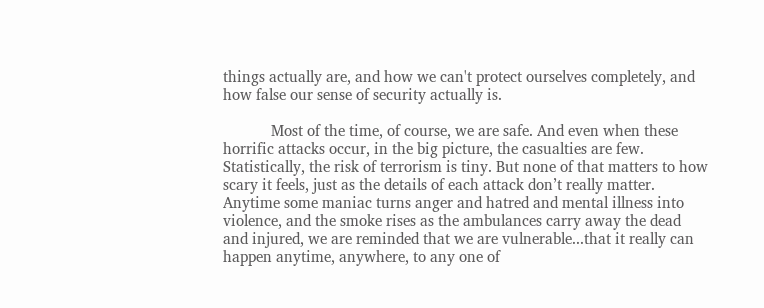things actually are, and how we can't protect ourselves completely, and how false our sense of security actually is.

            Most of the time, of course, we are safe. And even when these horrific attacks occur, in the big picture, the casualties are few. Statistically, the risk of terrorism is tiny. But none of that matters to how scary it feels, just as the details of each attack don’t really matter. Anytime some maniac turns anger and hatred and mental illness into violence, and the smoke rises as the ambulances carry away the dead and injured, we are reminded that we are vulnerable...that it really can happen anytime, anywhere, to any one of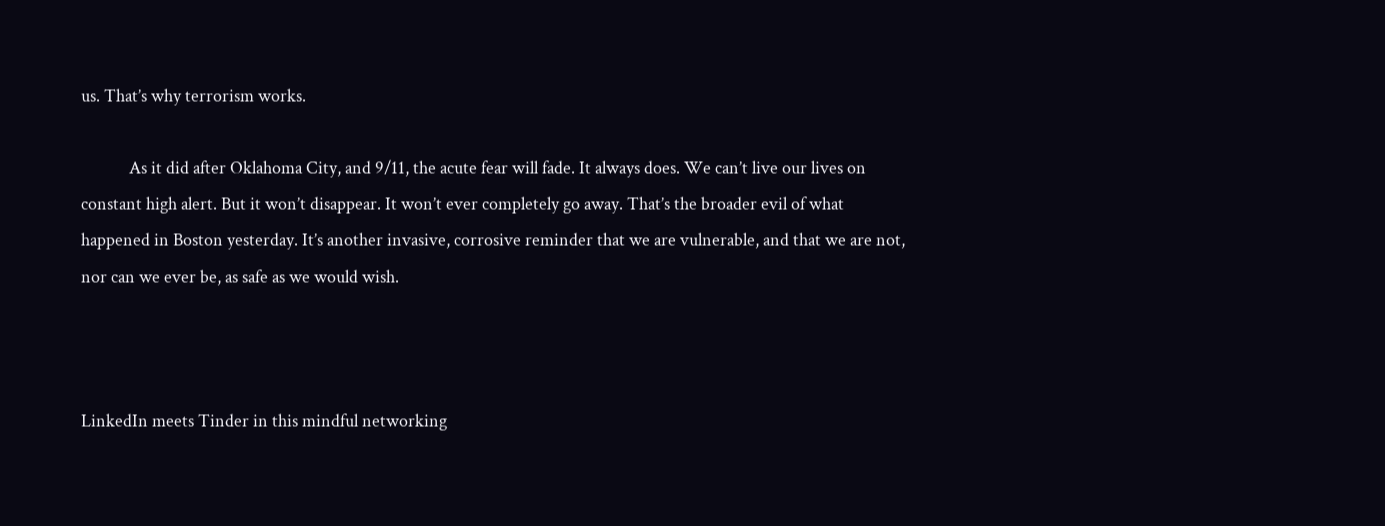us. That’s why terrorism works.

            As it did after Oklahoma City, and 9/11, the acute fear will fade. It always does. We can’t live our lives on constant high alert. But it won’t disappear. It won’t ever completely go away. That’s the broader evil of what happened in Boston yesterday. It’s another invasive, corrosive reminder that we are vulnerable, and that we are not, nor can we ever be, as safe as we would wish.



LinkedIn meets Tinder in this mindful networking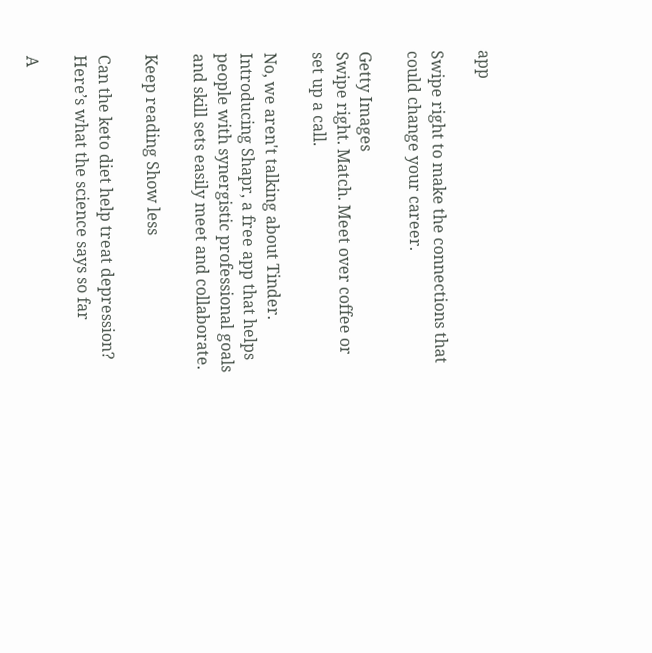app

Swipe right to make the connections that could change your career.

Getty Images
Swipe right. Match. Meet over coffee or set up a call.

No, we aren't talking about Tinder. Introducing Shapr, a free app that helps people with synergistic professional goals and skill sets easily meet and collaborate.

Keep reading Show less

Can the keto diet help treat depression? Here’s what the science says so far

A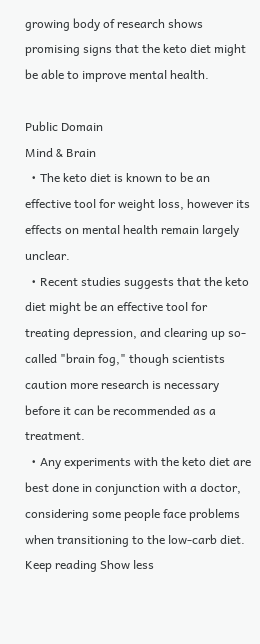growing body of research shows promising signs that the keto diet might be able to improve mental health.

Public Domain
Mind & Brain
  • The keto diet is known to be an effective tool for weight loss, however its effects on mental health remain largely unclear.
  • Recent studies suggests that the keto diet might be an effective tool for treating depression, and clearing up so-called "brain fog," though scientists caution more research is necessary before it can be recommended as a treatment.
  • Any experiments with the keto diet are best done in conjunction with a doctor, considering some people face problems when transitioning to the low-carb diet.
Keep reading Show less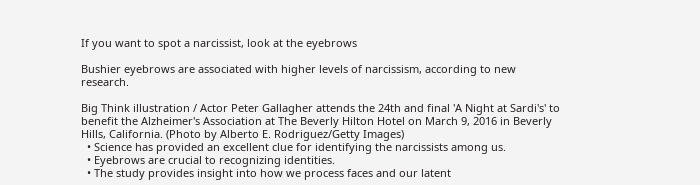If you want to spot a narcissist, look at the eyebrows

Bushier eyebrows are associated with higher levels of narcissism, according to new research.

Big Think illustration / Actor Peter Gallagher attends the 24th and final 'A Night at Sardi's' to benefit the Alzheimer's Association at The Beverly Hilton Hotel on March 9, 2016 in Beverly Hills, California. (Photo by Alberto E. Rodriguez/Getty Images)
  • Science has provided an excellent clue for identifying the narcissists among us.
  • Eyebrows are crucial to recognizing identities.
  • The study provides insight into how we process faces and our latent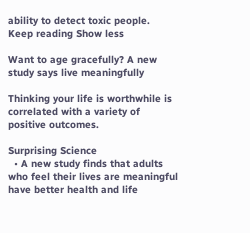ability to detect toxic people.
Keep reading Show less

Want to age gracefully? A new study says live meaningfully

Thinking your life is worthwhile is correlated with a variety of positive outcomes.

Surprising Science
  • A new study finds that adults who feel their lives are meaningful have better health and life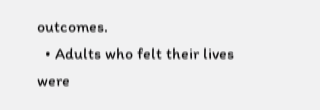outcomes.
  • Adults who felt their lives were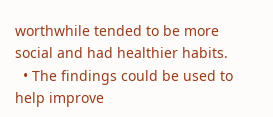worthwhile tended to be more social and had healthier habits.
  • The findings could be used to help improve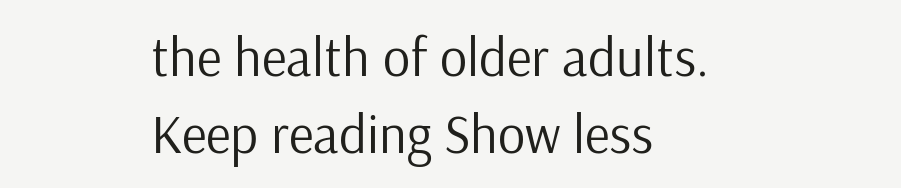the health of older adults.
Keep reading Show less